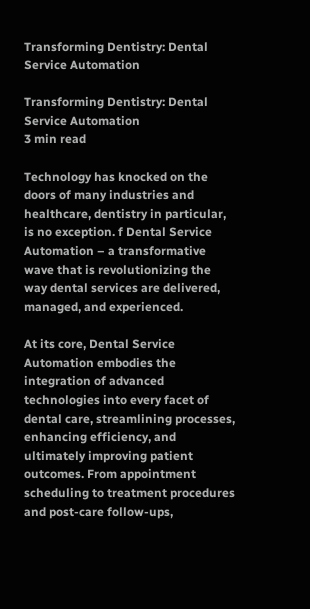Transforming Dentistry: Dental Service Automation

Transforming Dentistry: Dental Service Automation
3 min read

Technology has knocked on the doors of many industries and healthcare, dentistry in particular, is no exception. f Dental Service Automation – a transformative wave that is revolutionizing the way dental services are delivered, managed, and experienced.

At its core, Dental Service Automation embodies the integration of advanced technologies into every facet of dental care, streamlining processes, enhancing efficiency, and ultimately improving patient outcomes. From appointment scheduling to treatment procedures and post-care follow-ups,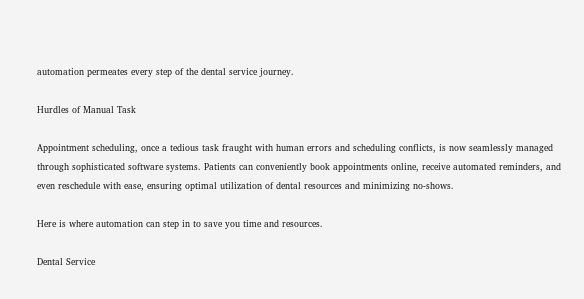automation permeates every step of the dental service journey.

Hurdles of Manual Task

Appointment scheduling, once a tedious task fraught with human errors and scheduling conflicts, is now seamlessly managed through sophisticated software systems. Patients can conveniently book appointments online, receive automated reminders, and even reschedule with ease, ensuring optimal utilization of dental resources and minimizing no-shows.

Here is where automation can step in to save you time and resources.

Dental Service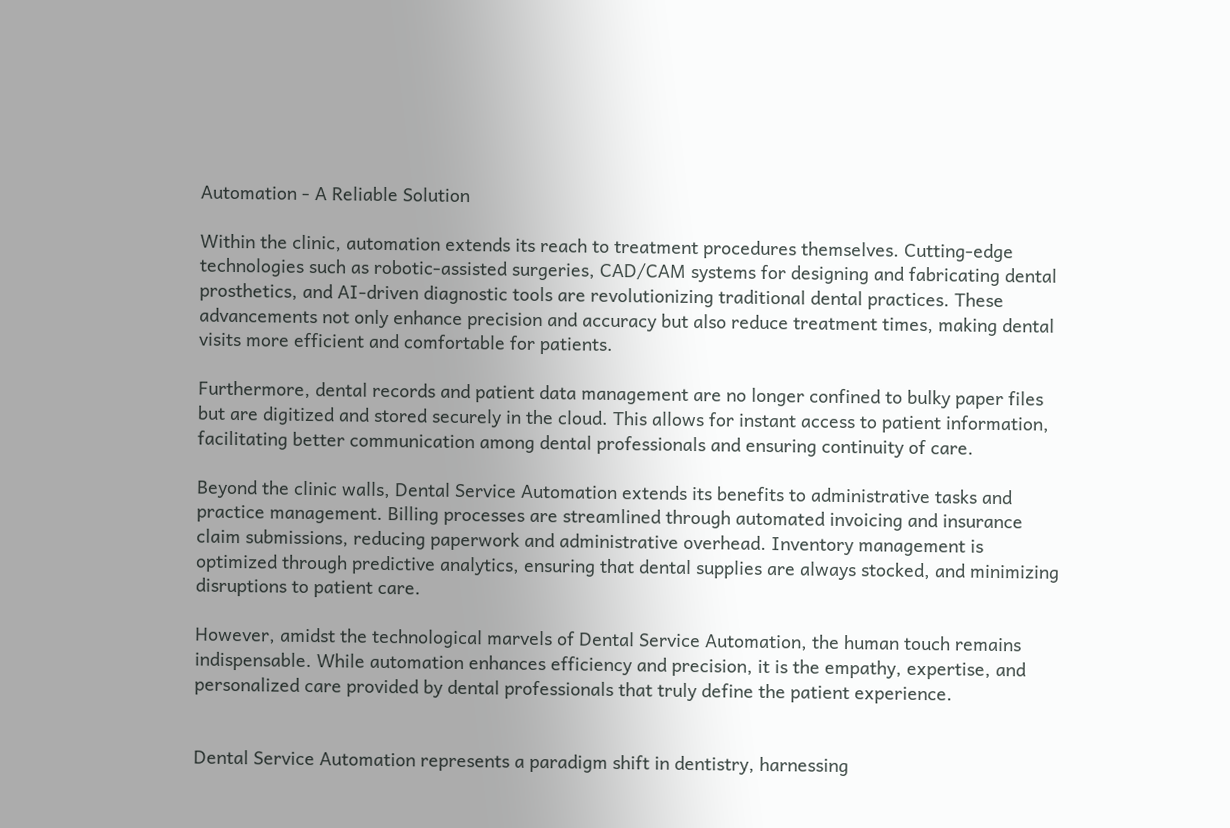Automation - A Reliable Solution

Within the clinic, automation extends its reach to treatment procedures themselves. Cutting-edge technologies such as robotic-assisted surgeries, CAD/CAM systems for designing and fabricating dental prosthetics, and AI-driven diagnostic tools are revolutionizing traditional dental practices. These advancements not only enhance precision and accuracy but also reduce treatment times, making dental visits more efficient and comfortable for patients.

Furthermore, dental records and patient data management are no longer confined to bulky paper files but are digitized and stored securely in the cloud. This allows for instant access to patient information, facilitating better communication among dental professionals and ensuring continuity of care.

Beyond the clinic walls, Dental Service Automation extends its benefits to administrative tasks and practice management. Billing processes are streamlined through automated invoicing and insurance claim submissions, reducing paperwork and administrative overhead. Inventory management is optimized through predictive analytics, ensuring that dental supplies are always stocked, and minimizing disruptions to patient care.

However, amidst the technological marvels of Dental Service Automation, the human touch remains indispensable. While automation enhances efficiency and precision, it is the empathy, expertise, and personalized care provided by dental professionals that truly define the patient experience.


Dental Service Automation represents a paradigm shift in dentistry, harnessing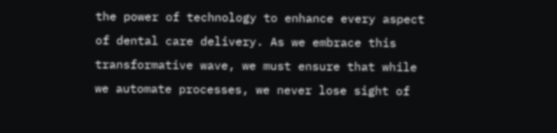the power of technology to enhance every aspect of dental care delivery. As we embrace this transformative wave, we must ensure that while we automate processes, we never lose sight of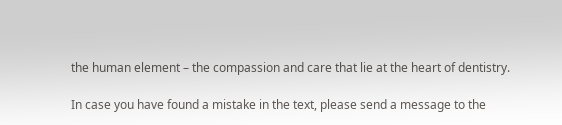the human element – the compassion and care that lie at the heart of dentistry.

In case you have found a mistake in the text, please send a message to the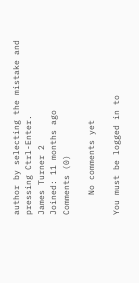author by selecting the mistake and pressing Ctrl-Enter.
James Turner 2
Joined: 11 months ago
Comments (0)

    No comments yet

You must be logged in to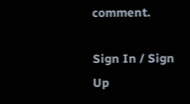comment.

Sign In / Sign Up